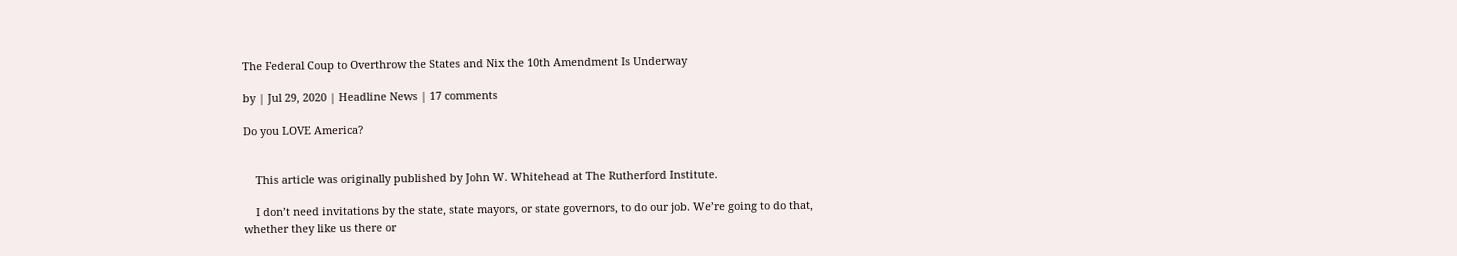The Federal Coup to Overthrow the States and Nix the 10th Amendment Is Underway

by | Jul 29, 2020 | Headline News | 17 comments

Do you LOVE America?


    This article was originally published by John W. Whitehead at The Rutherford Institute.

    I don’t need invitations by the state, state mayors, or state governors, to do our job. We’re going to do that, whether they like us there or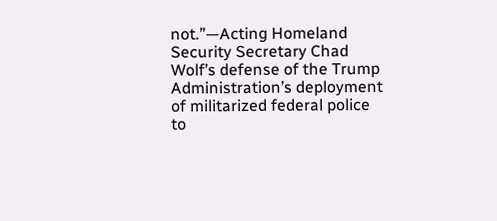not.”—Acting Homeland Security Secretary Chad Wolf’s defense of the Trump Administration’s deployment of militarized federal police to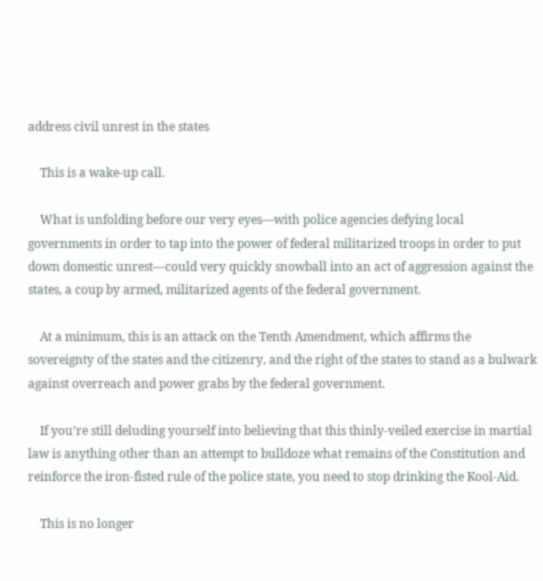address civil unrest in the states

    This is a wake-up call.

    What is unfolding before our very eyes—with police agencies defying local governments in order to tap into the power of federal militarized troops in order to put down domestic unrest—could very quickly snowball into an act of aggression against the states, a coup by armed, militarized agents of the federal government.

    At a minimum, this is an attack on the Tenth Amendment, which affirms the sovereignty of the states and the citizenry, and the right of the states to stand as a bulwark against overreach and power grabs by the federal government.

    If you’re still deluding yourself into believing that this thinly-veiled exercise in martial law is anything other than an attempt to bulldoze what remains of the Constitution and reinforce the iron-fisted rule of the police state, you need to stop drinking the Kool-Aid.

    This is no longer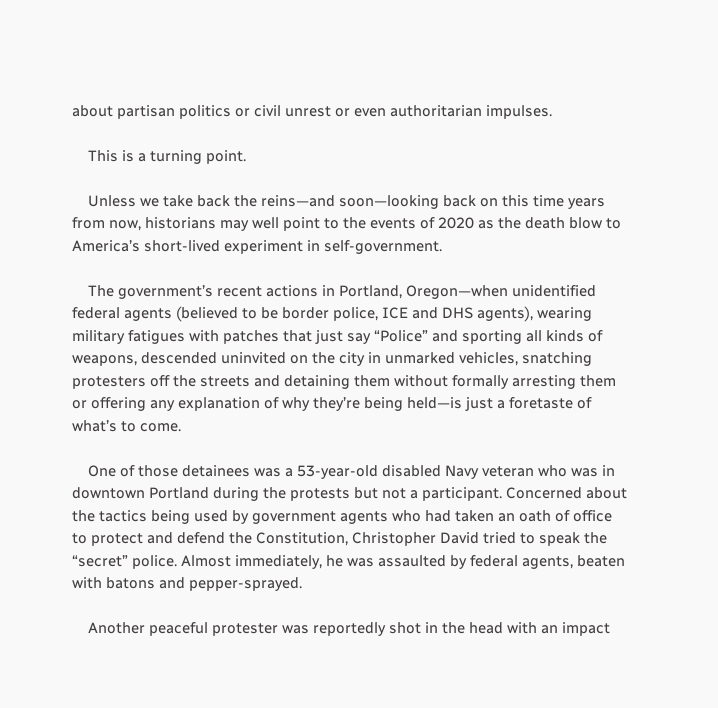about partisan politics or civil unrest or even authoritarian impulses.

    This is a turning point.

    Unless we take back the reins—and soon—looking back on this time years from now, historians may well point to the events of 2020 as the death blow to America’s short-lived experiment in self-government.

    The government’s recent actions in Portland, Oregon—when unidentified federal agents (believed to be border police, ICE and DHS agents), wearing military fatigues with patches that just say “Police” and sporting all kinds of weapons, descended uninvited on the city in unmarked vehicles, snatching protesters off the streets and detaining them without formally arresting them or offering any explanation of why they’re being held—is just a foretaste of what’s to come.

    One of those detainees was a 53-year-old disabled Navy veteran who was in downtown Portland during the protests but not a participant. Concerned about the tactics being used by government agents who had taken an oath of office to protect and defend the Constitution, Christopher David tried to speak the “secret” police. Almost immediately, he was assaulted by federal agents, beaten with batons and pepper-sprayed.

    Another peaceful protester was reportedly shot in the head with an impact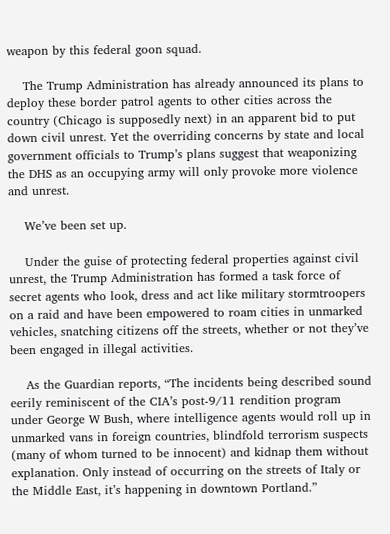weapon by this federal goon squad.

    The Trump Administration has already announced its plans to deploy these border patrol agents to other cities across the country (Chicago is supposedly next) in an apparent bid to put down civil unrest. Yet the overriding concerns by state and local government officials to Trump’s plans suggest that weaponizing the DHS as an occupying army will only provoke more violence and unrest.

    We’ve been set up.

    Under the guise of protecting federal properties against civil unrest, the Trump Administration has formed a task force of secret agents who look, dress and act like military stormtroopers on a raid and have been empowered to roam cities in unmarked vehicles, snatching citizens off the streets, whether or not they’ve been engaged in illegal activities.

    As the Guardian reports, “The incidents being described sound eerily reminiscent of the CIA’s post-9/11 rendition program under George W Bush, where intelligence agents would roll up in unmarked vans in foreign countries, blindfold terrorism suspects (many of whom turned to be innocent) and kidnap them without explanation. Only instead of occurring on the streets of Italy or the Middle East, it’s happening in downtown Portland.”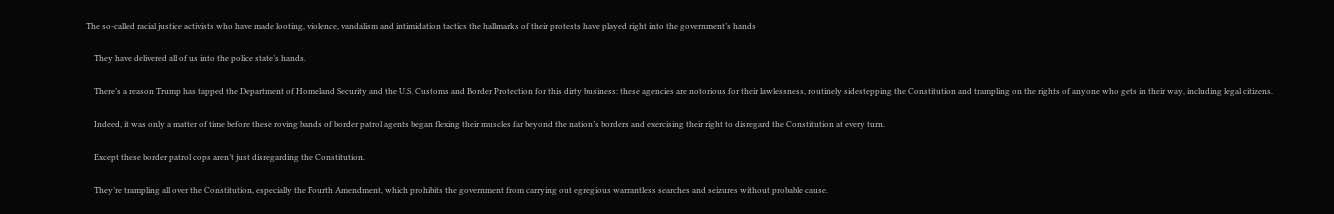The so-called racial justice activists who have made looting, violence, vandalism and intimidation tactics the hallmarks of their protests have played right into the government’s hands

    They have delivered all of us into the police state’s hands.

    There’s a reason Trump has tapped the Department of Homeland Security and the U.S. Customs and Border Protection for this dirty business: these agencies are notorious for their lawlessness, routinely sidestepping the Constitution and trampling on the rights of anyone who gets in their way, including legal citizens.

    Indeed, it was only a matter of time before these roving bands of border patrol agents began flexing their muscles far beyond the nation’s borders and exercising their right to disregard the Constitution at every turn.

    Except these border patrol cops aren’t just disregarding the Constitution.

    They’re trampling all over the Constitution, especially the Fourth Amendment, which prohibits the government from carrying out egregious warrantless searches and seizures without probable cause.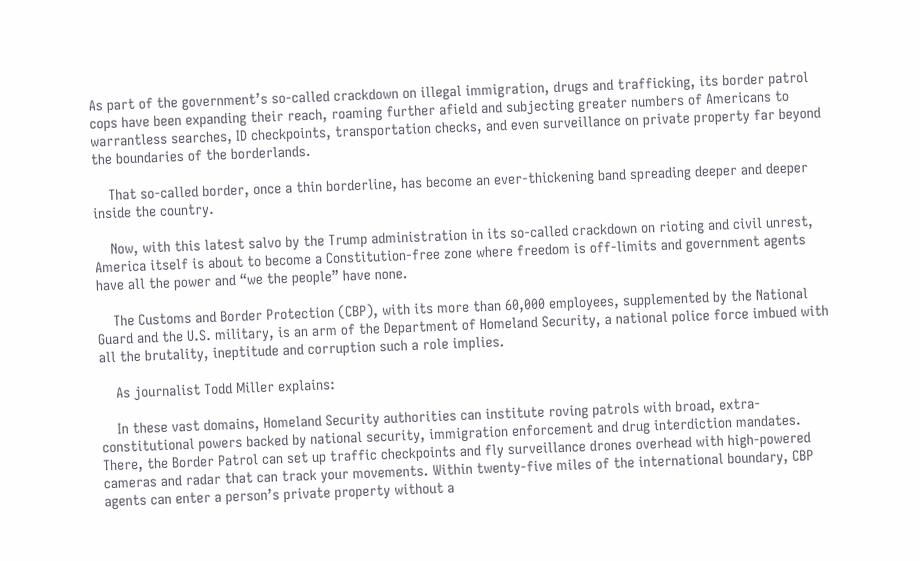As part of the government’s so-called crackdown on illegal immigration, drugs and trafficking, its border patrol cops have been expanding their reach, roaming further afield and subjecting greater numbers of Americans to warrantless searches, ID checkpoints, transportation checks, and even surveillance on private property far beyond the boundaries of the borderlands.

    That so-called border, once a thin borderline, has become an ever-thickening band spreading deeper and deeper inside the country.

    Now, with this latest salvo by the Trump administration in its so-called crackdown on rioting and civil unrest, America itself is about to become a Constitution-free zone where freedom is off-limits and government agents have all the power and “we the people” have none.

    The Customs and Border Protection (CBP), with its more than 60,000 employees, supplemented by the National Guard and the U.S. military, is an arm of the Department of Homeland Security, a national police force imbued with all the brutality, ineptitude and corruption such a role implies.

    As journalist Todd Miller explains:

    In these vast domains, Homeland Security authorities can institute roving patrols with broad, extra-constitutional powers backed by national security, immigration enforcement and drug interdiction mandates. There, the Border Patrol can set up traffic checkpoints and fly surveillance drones overhead with high-powered cameras and radar that can track your movements. Within twenty-five miles of the international boundary, CBP agents can enter a person’s private property without a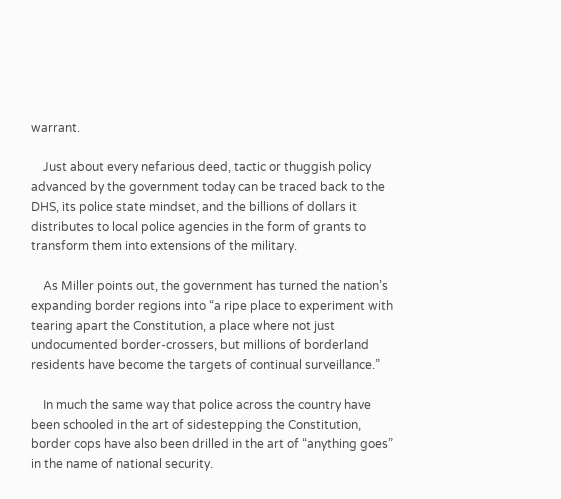warrant.

    Just about every nefarious deed, tactic or thuggish policy advanced by the government today can be traced back to the DHS, its police state mindset, and the billions of dollars it distributes to local police agencies in the form of grants to transform them into extensions of the military.

    As Miller points out, the government has turned the nation’s expanding border regions into “a ripe place to experiment with tearing apart the Constitution, a place where not just undocumented border-crossers, but millions of borderland residents have become the targets of continual surveillance.”

    In much the same way that police across the country have been schooled in the art of sidestepping the Constitution, border cops have also been drilled in the art of “anything goes” in the name of national security.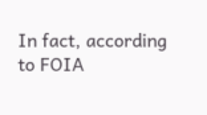In fact, according to FOIA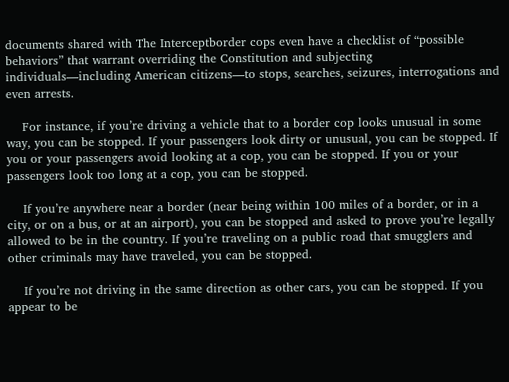documents shared with The Interceptborder cops even have a checklist of “possible behaviors” that warrant overriding the Constitution and subjecting individuals—including American citizens—to stops, searches, seizures, interrogations and even arrests.

    For instance, if you’re driving a vehicle that to a border cop looks unusual in some way, you can be stopped. If your passengers look dirty or unusual, you can be stopped. If you or your passengers avoid looking at a cop, you can be stopped. If you or your passengers look too long at a cop, you can be stopped.

    If you’re anywhere near a border (near being within 100 miles of a border, or in a city, or on a bus, or at an airport), you can be stopped and asked to prove you’re legally allowed to be in the country. If you’re traveling on a public road that smugglers and other criminals may have traveled, you can be stopped.

    If you’re not driving in the same direction as other cars, you can be stopped. If you appear to be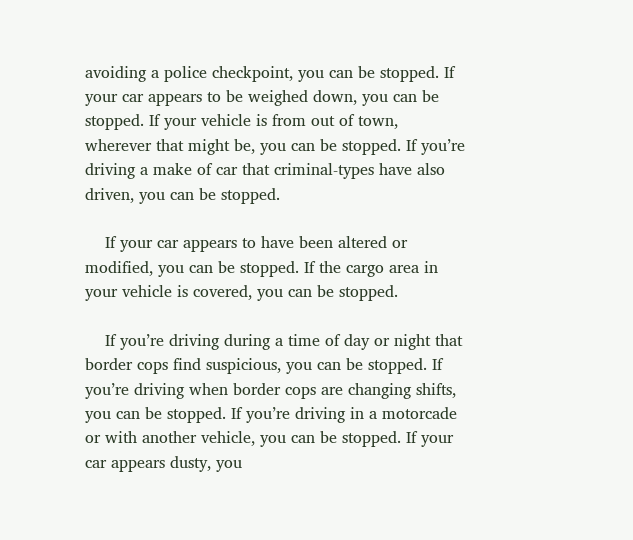avoiding a police checkpoint, you can be stopped. If your car appears to be weighed down, you can be stopped. If your vehicle is from out of town, wherever that might be, you can be stopped. If you’re driving a make of car that criminal-types have also driven, you can be stopped.

    If your car appears to have been altered or modified, you can be stopped. If the cargo area in your vehicle is covered, you can be stopped.

    If you’re driving during a time of day or night that border cops find suspicious, you can be stopped. If you’re driving when border cops are changing shifts, you can be stopped. If you’re driving in a motorcade or with another vehicle, you can be stopped. If your car appears dusty, you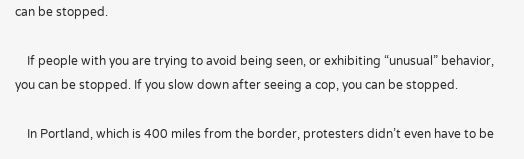can be stopped.

    If people with you are trying to avoid being seen, or exhibiting “unusual” behavior, you can be stopped. If you slow down after seeing a cop, you can be stopped.

    In Portland, which is 400 miles from the border, protesters didn’t even have to be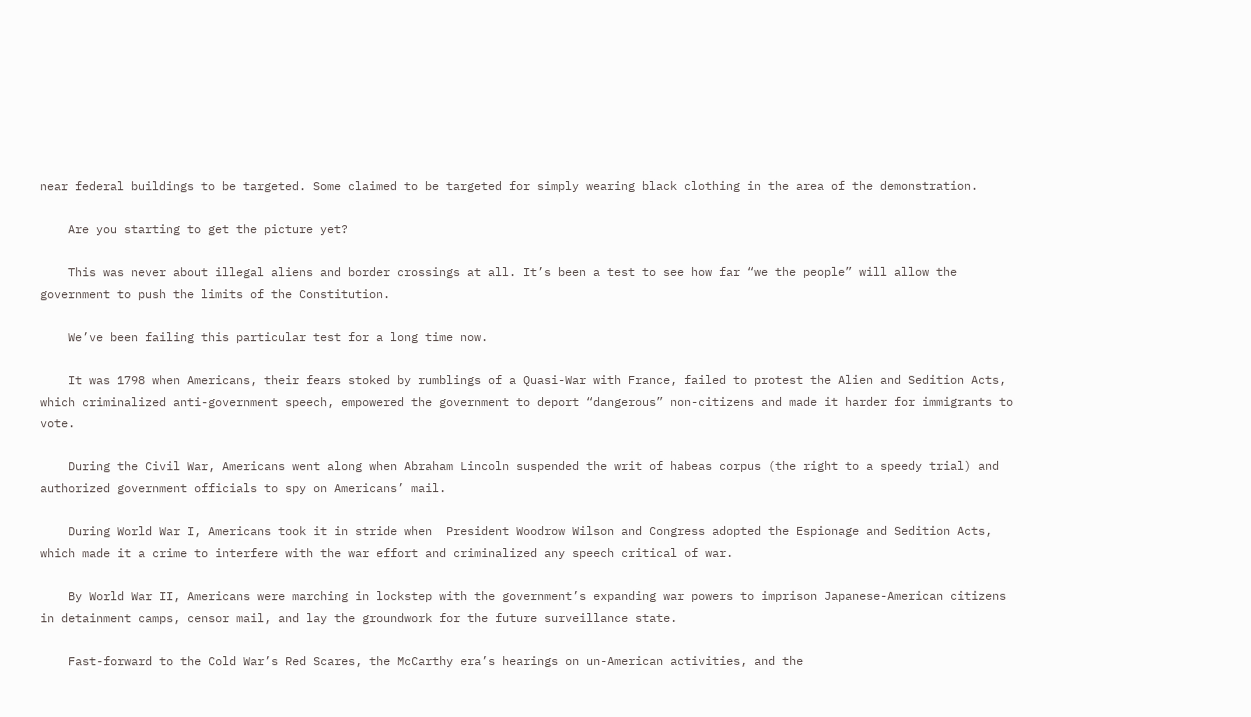near federal buildings to be targeted. Some claimed to be targeted for simply wearing black clothing in the area of the demonstration.

    Are you starting to get the picture yet?

    This was never about illegal aliens and border crossings at all. It’s been a test to see how far “we the people” will allow the government to push the limits of the Constitution.

    We’ve been failing this particular test for a long time now.

    It was 1798 when Americans, their fears stoked by rumblings of a Quasi-War with France, failed to protest the Alien and Sedition Acts, which criminalized anti-government speech, empowered the government to deport “dangerous” non-citizens and made it harder for immigrants to vote.

    During the Civil War, Americans went along when Abraham Lincoln suspended the writ of habeas corpus (the right to a speedy trial) and authorized government officials to spy on Americans’ mail.

    During World War I, Americans took it in stride when  President Woodrow Wilson and Congress adopted the Espionage and Sedition Acts, which made it a crime to interfere with the war effort and criminalized any speech critical of war.

    By World War II, Americans were marching in lockstep with the government’s expanding war powers to imprison Japanese-American citizens in detainment camps, censor mail, and lay the groundwork for the future surveillance state.

    Fast-forward to the Cold War’s Red Scares, the McCarthy era’s hearings on un-American activities, and the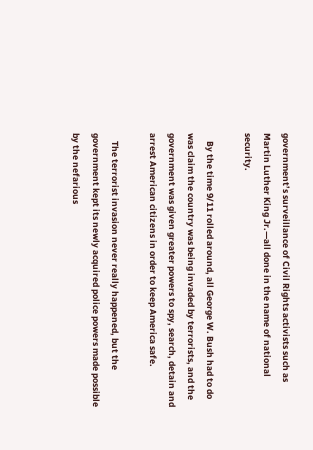government’s surveillance of Civil Rights activists such as Martin Luther King Jr.—all done in the name of national security.

    By the time 9/11 rolled around, all George W. Bush had to do was claim the country was being invaded by terrorists, and the government was given greater powers to spy, search, detain and arrest American citizens in order to keep America safe.

    The terrorist invasion never really happened, but the government kept its newly acquired police powers made possible by the nefarious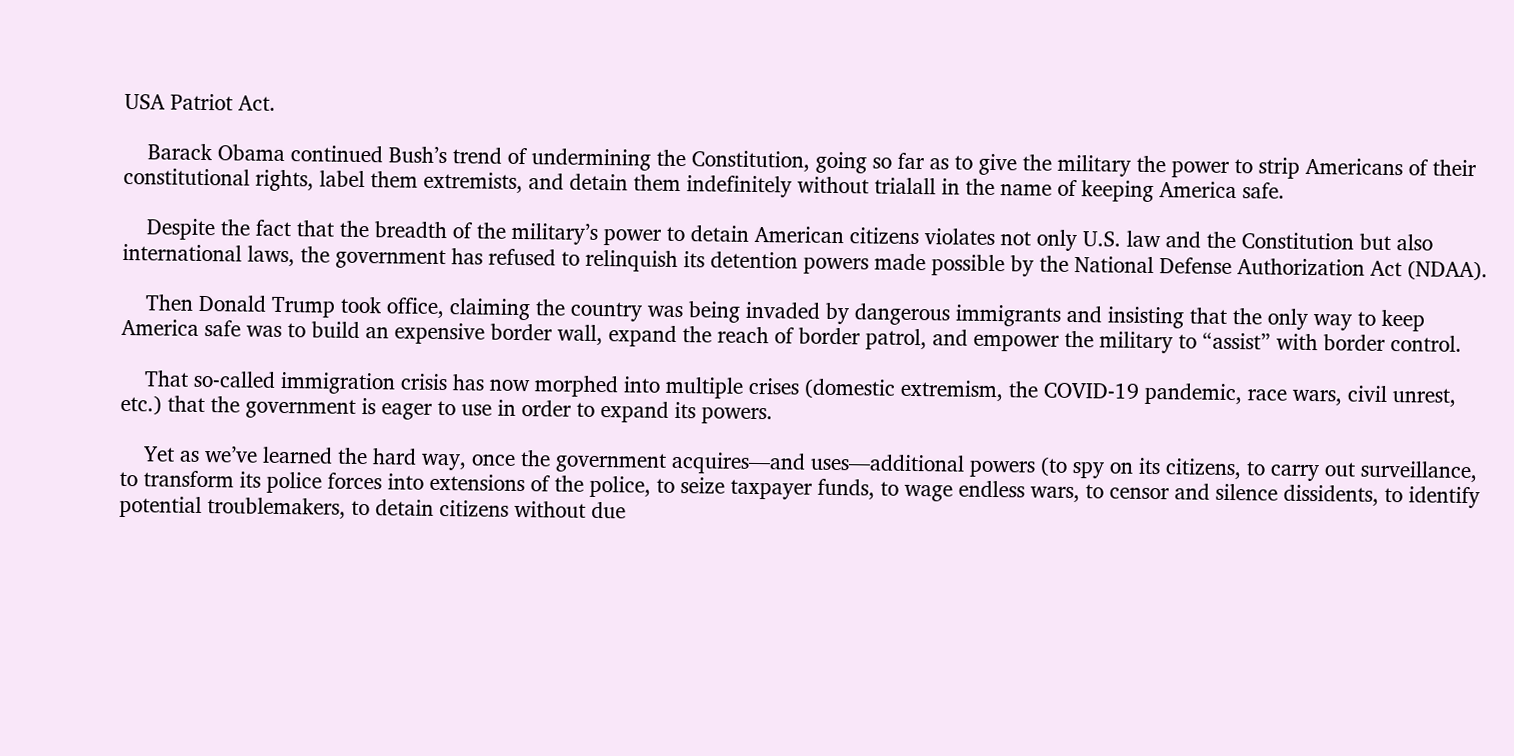USA Patriot Act.

    Barack Obama continued Bush’s trend of undermining the Constitution, going so far as to give the military the power to strip Americans of their constitutional rights, label them extremists, and detain them indefinitely without trialall in the name of keeping America safe.

    Despite the fact that the breadth of the military’s power to detain American citizens violates not only U.S. law and the Constitution but also international laws, the government has refused to relinquish its detention powers made possible by the National Defense Authorization Act (NDAA).

    Then Donald Trump took office, claiming the country was being invaded by dangerous immigrants and insisting that the only way to keep America safe was to build an expensive border wall, expand the reach of border patrol, and empower the military to “assist” with border control.

    That so-called immigration crisis has now morphed into multiple crises (domestic extremism, the COVID-19 pandemic, race wars, civil unrest, etc.) that the government is eager to use in order to expand its powers.

    Yet as we’ve learned the hard way, once the government acquires—and uses—additional powers (to spy on its citizens, to carry out surveillance, to transform its police forces into extensions of the police, to seize taxpayer funds, to wage endless wars, to censor and silence dissidents, to identify potential troublemakers, to detain citizens without due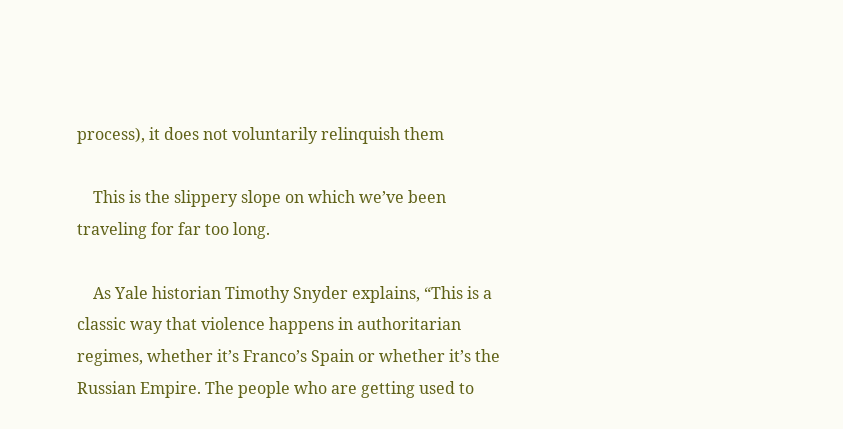process), it does not voluntarily relinquish them

    This is the slippery slope on which we’ve been traveling for far too long.

    As Yale historian Timothy Snyder explains, “This is a classic way that violence happens in authoritarian regimes, whether it’s Franco’s Spain or whether it’s the Russian Empire. The people who are getting used to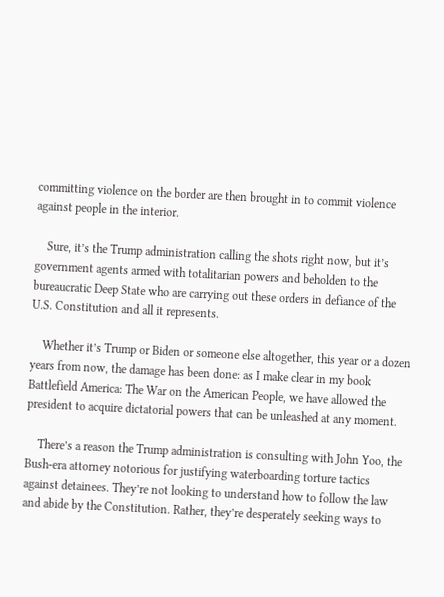committing violence on the border are then brought in to commit violence against people in the interior.

    Sure, it’s the Trump administration calling the shots right now, but it’s government agents armed with totalitarian powers and beholden to the bureaucratic Deep State who are carrying out these orders in defiance of the U.S. Constitution and all it represents.

    Whether it’s Trump or Biden or someone else altogether, this year or a dozen years from now, the damage has been done: as I make clear in my book Battlefield America: The War on the American People, we have allowed the president to acquire dictatorial powers that can be unleashed at any moment.

    There’s a reason the Trump administration is consulting with John Yoo, the Bush-era attorney notorious for justifying waterboarding torture tactics against detainees. They’re not looking to understand how to follow the law and abide by the Constitution. Rather, they’re desperately seeking ways to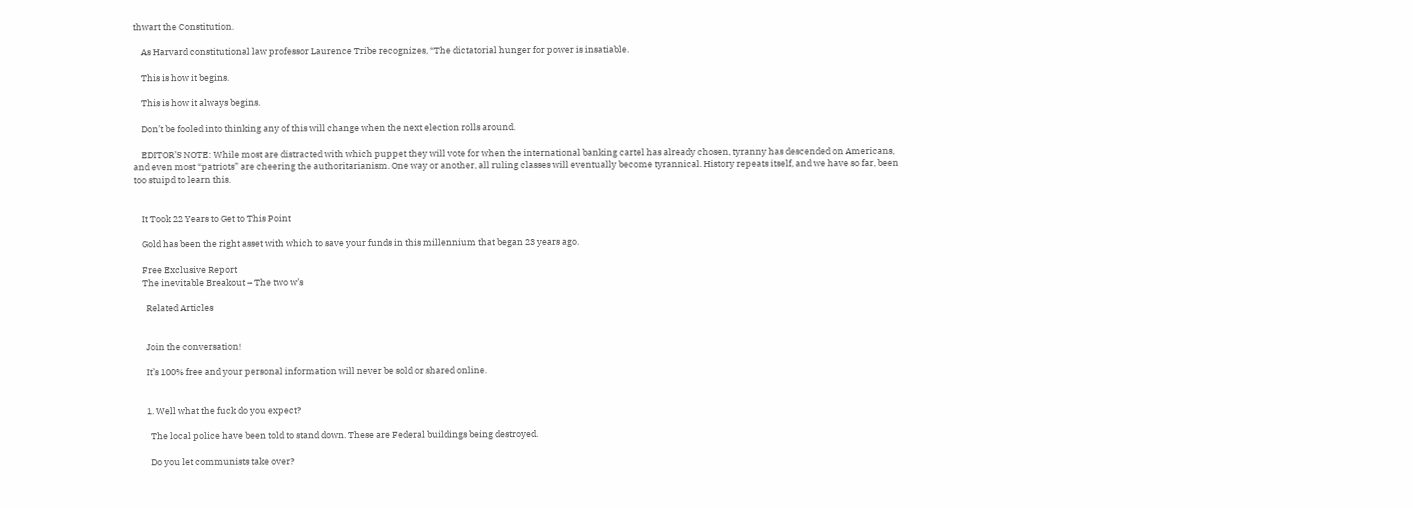thwart the Constitution.

    As Harvard constitutional law professor Laurence Tribe recognizes, “The dictatorial hunger for power is insatiable.

    This is how it begins.

    This is how it always begins.

    Don’t be fooled into thinking any of this will change when the next election rolls around.

    EDITOR’S NOTE: While most are distracted with which puppet they will vote for when the international banking cartel has already chosen, tyranny has descended on Americans, and even most “patriots” are cheering the authoritarianism. One way or another, all ruling classes will eventually become tyrannical. History repeats itself, and we have so far, been too stuipd to learn this.


    It Took 22 Years to Get to This Point

    Gold has been the right asset with which to save your funds in this millennium that began 23 years ago.

    Free Exclusive Report
    The inevitable Breakout – The two w’s

      Related Articles


      Join the conversation!

      It’s 100% free and your personal information will never be sold or shared online.


      1. Well what the fuck do you expect?

        The local police have been told to stand down. These are Federal buildings being destroyed.

        Do you let communists take over?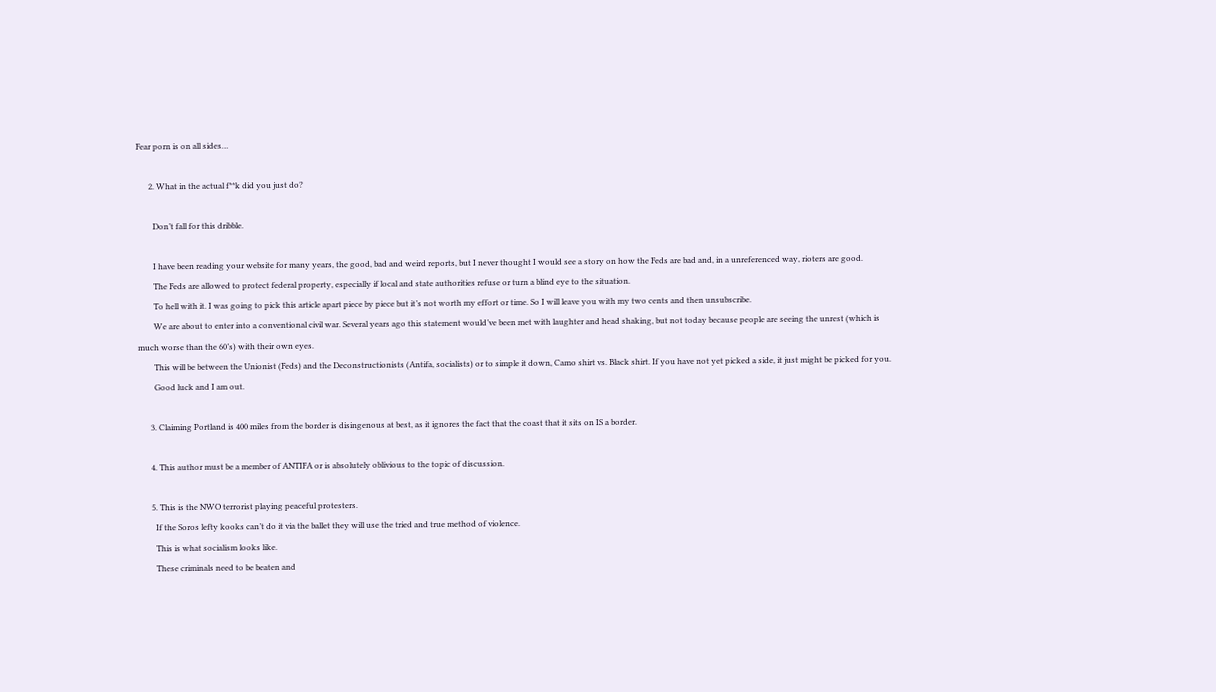Fear porn is on all sides…

      2. What in the actual f**k did you just do?

        Don’t fall for this dribble.

        I have been reading your website for many years, the good, bad and weird reports, but I never thought I would see a story on how the Feds are bad and, in a unreferenced way, rioters are good.
        The Feds are allowed to protect federal property, especially if local and state authorities refuse or turn a blind eye to the situation.
        To hell with it. I was going to pick this article apart piece by piece but it’s not worth my effort or time. So I will leave you with my two cents and then unsubscribe.
        We are about to enter into a conventional civil war. Several years ago this statement would’ve been met with laughter and head shaking, but not today because people are seeing the unrest (which is much worse than the 60’s) with their own eyes.
        This will be between the Unionist (Feds) and the Deconstructionists (Antifa, socialists) or to simple it down, Camo shirt vs. Black shirt. If you have not yet picked a side, it just might be picked for you.
        Good luck and I am out.

      3. Claiming Portland is 400 miles from the border is disingenous at best, as it ignores the fact that the coast that it sits on IS a border.

      4. This author must be a member of ANTIFA or is absolutely oblivious to the topic of discussion.

      5. This is the NWO terrorist playing peaceful protesters.
        If the Soros lefty kooks can’t do it via the ballet they will use the tried and true method of violence.
        This is what socialism looks like.
        These criminals need to be beaten and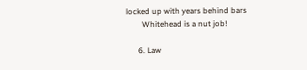locked up with years behind bars
        Whitehead is a nut job!

      6. Law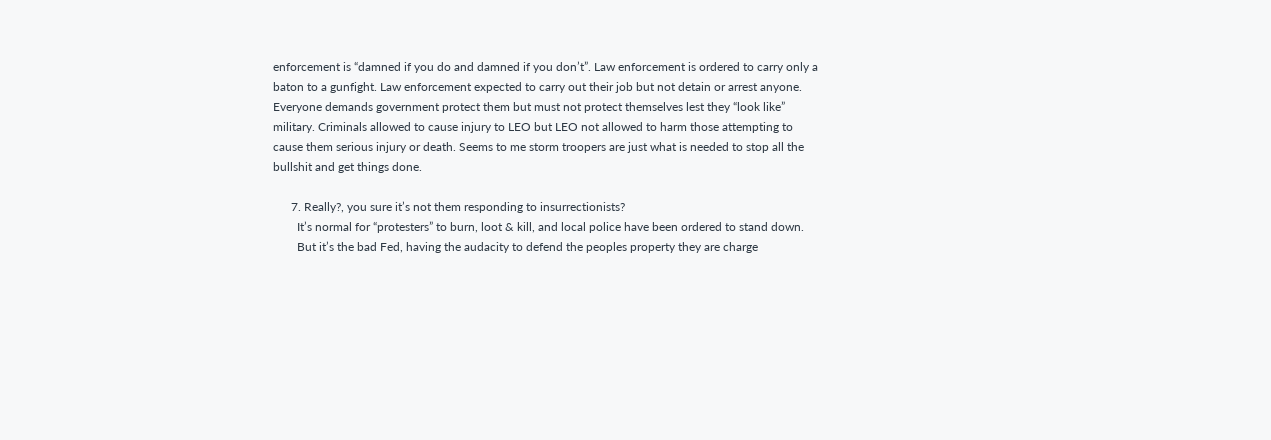enforcement is “damned if you do and damned if you don’t”. Law enforcement is ordered to carry only a baton to a gunfight. Law enforcement expected to carry out their job but not detain or arrest anyone. Everyone demands government protect them but must not protect themselves lest they “look like” military. Criminals allowed to cause injury to LEO but LEO not allowed to harm those attempting to cause them serious injury or death. Seems to me storm troopers are just what is needed to stop all the bullshit and get things done.

      7. Really?, you sure it’s not them responding to insurrectionists?
        It’s normal for “protesters” to burn, loot & kill, and local police have been ordered to stand down.
        But it’s the bad Fed, having the audacity to defend the peoples property they are charge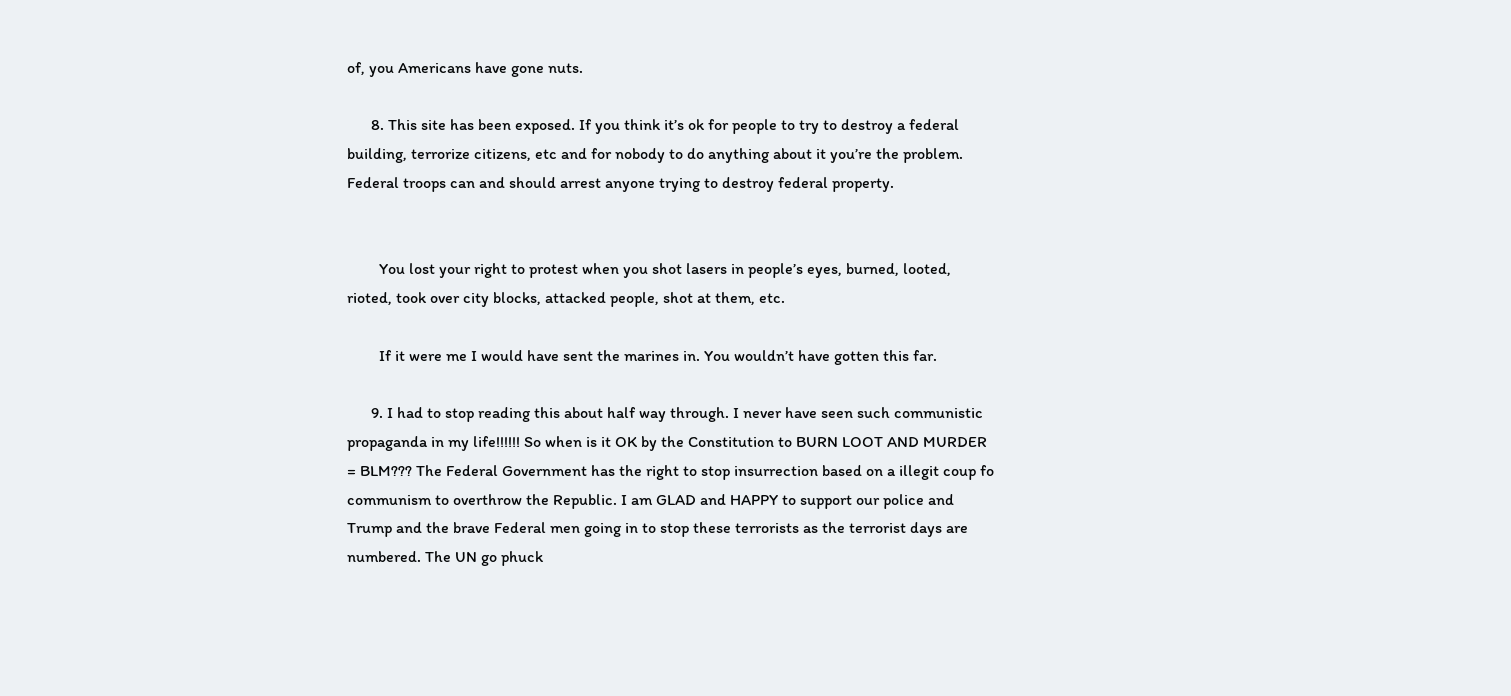of, you Americans have gone nuts.

      8. This site has been exposed. If you think it’s ok for people to try to destroy a federal building, terrorize citizens, etc and for nobody to do anything about it you’re the problem. Federal troops can and should arrest anyone trying to destroy federal property.


        You lost your right to protest when you shot lasers in people’s eyes, burned, looted, rioted, took over city blocks, attacked people, shot at them, etc.

        If it were me I would have sent the marines in. You wouldn’t have gotten this far.

      9. I had to stop reading this about half way through. I never have seen such communistic propaganda in my life!!!!!! So when is it OK by the Constitution to BURN LOOT AND MURDER = BLM??? The Federal Government has the right to stop insurrection based on a illegit coup fo communism to overthrow the Republic. I am GLAD and HAPPY to support our police and Trump and the brave Federal men going in to stop these terrorists as the terrorist days are numbered. The UN go phuck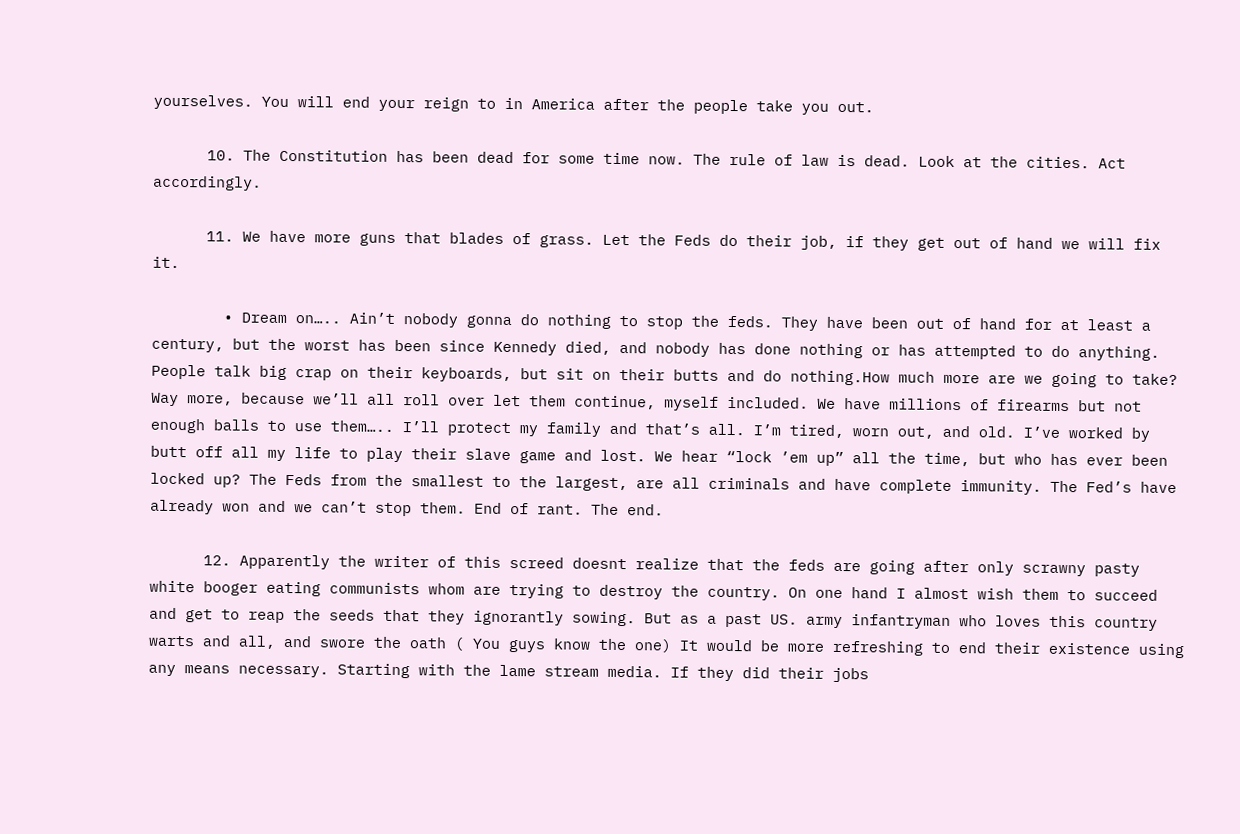yourselves. You will end your reign to in America after the people take you out.

      10. The Constitution has been dead for some time now. The rule of law is dead. Look at the cities. Act accordingly.

      11. We have more guns that blades of grass. Let the Feds do their job, if they get out of hand we will fix it.

        • Dream on….. Ain’t nobody gonna do nothing to stop the feds. They have been out of hand for at least a century, but the worst has been since Kennedy died, and nobody has done nothing or has attempted to do anything. People talk big crap on their keyboards, but sit on their butts and do nothing.How much more are we going to take? Way more, because we’ll all roll over let them continue, myself included. We have millions of firearms but not enough balls to use them….. I’ll protect my family and that’s all. I’m tired, worn out, and old. I’ve worked by butt off all my life to play their slave game and lost. We hear “lock ’em up” all the time, but who has ever been locked up? The Feds from the smallest to the largest, are all criminals and have complete immunity. The Fed’s have already won and we can’t stop them. End of rant. The end.

      12. Apparently the writer of this screed doesnt realize that the feds are going after only scrawny pasty white booger eating communists whom are trying to destroy the country. On one hand I almost wish them to succeed and get to reap the seeds that they ignorantly sowing. But as a past US. army infantryman who loves this country warts and all, and swore the oath ( You guys know the one) It would be more refreshing to end their existence using any means necessary. Starting with the lame stream media. If they did their jobs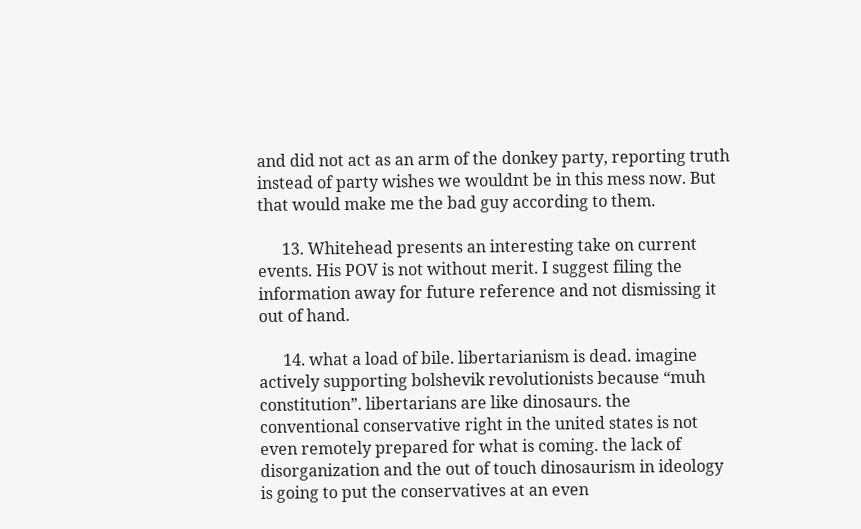and did not act as an arm of the donkey party, reporting truth instead of party wishes we wouldnt be in this mess now. But that would make me the bad guy according to them.

      13. Whitehead presents an interesting take on current events. His POV is not without merit. I suggest filing the information away for future reference and not dismissing it out of hand.

      14. what a load of bile. libertarianism is dead. imagine actively supporting bolshevik revolutionists because “muh constitution”. libertarians are like dinosaurs. the conventional conservative right in the united states is not even remotely prepared for what is coming. the lack of disorganization and the out of touch dinosaurism in ideology is going to put the conservatives at an even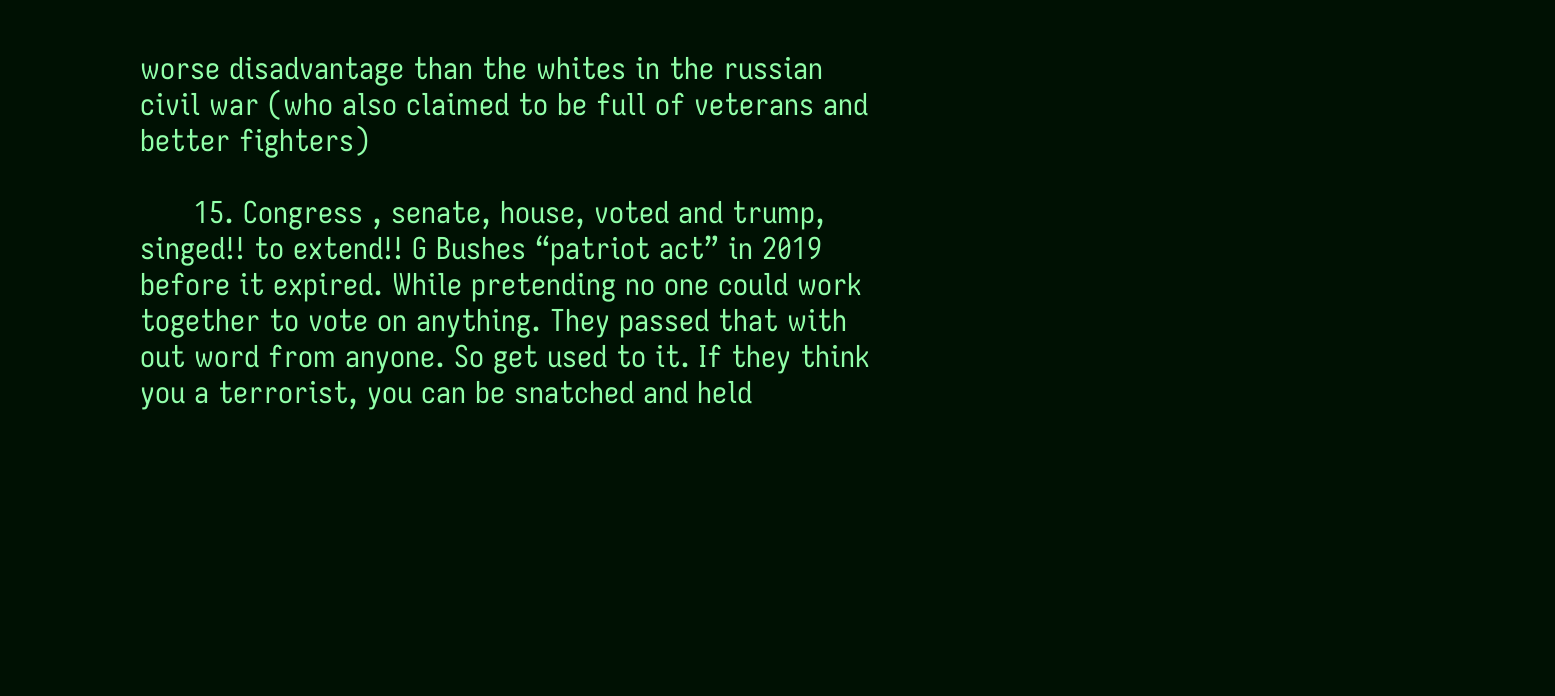worse disadvantage than the whites in the russian civil war (who also claimed to be full of veterans and better fighters)

      15. Congress , senate, house, voted and trump, singed!! to extend!! G Bushes “patriot act” in 2019 before it expired. While pretending no one could work together to vote on anything. They passed that with out word from anyone. So get used to it. If they think you a terrorist, you can be snatched and held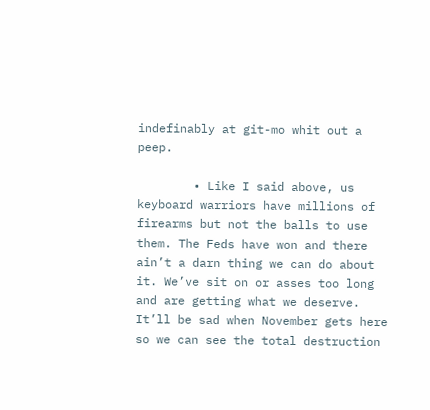indefinably at git-mo whit out a peep.

        • Like I said above, us keyboard warriors have millions of firearms but not the balls to use them. The Feds have won and there ain’t a darn thing we can do about it. We’ve sit on or asses too long and are getting what we deserve. It’ll be sad when November gets here so we can see the total destruction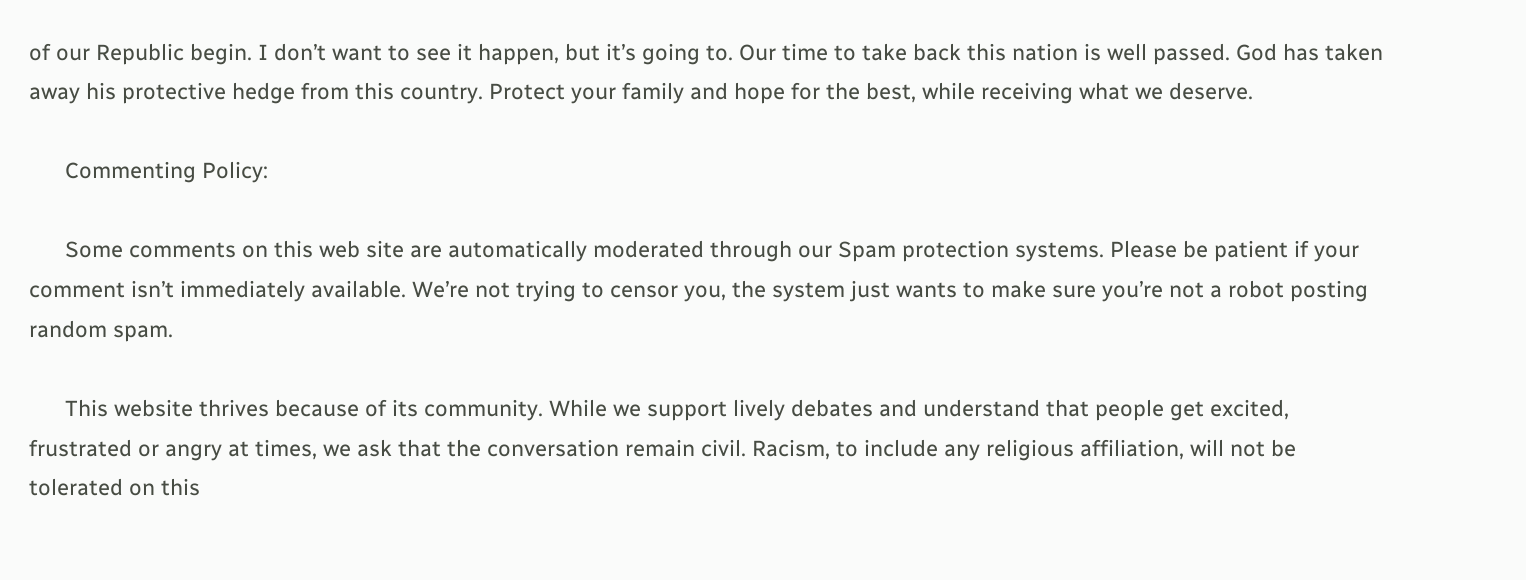of our Republic begin. I don’t want to see it happen, but it’s going to. Our time to take back this nation is well passed. God has taken away his protective hedge from this country. Protect your family and hope for the best, while receiving what we deserve.

      Commenting Policy:

      Some comments on this web site are automatically moderated through our Spam protection systems. Please be patient if your comment isn’t immediately available. We’re not trying to censor you, the system just wants to make sure you’re not a robot posting random spam.

      This website thrives because of its community. While we support lively debates and understand that people get excited, frustrated or angry at times, we ask that the conversation remain civil. Racism, to include any religious affiliation, will not be tolerated on this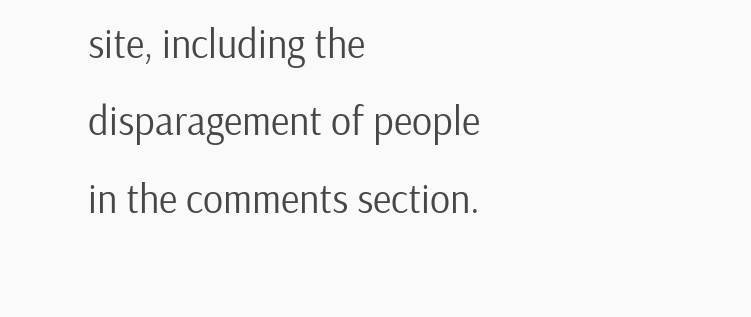site, including the disparagement of people in the comments section.